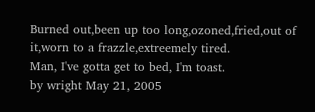Burned out,been up too long,ozoned,fried,out of it,worn to a frazzle,extreemely tired.
Man, I've gotta get to bed, I'm toast.
by wright May 21, 2005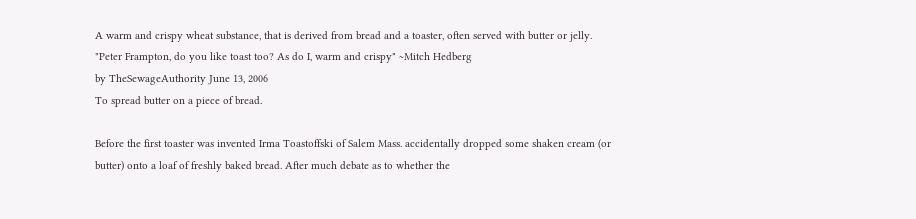A warm and crispy wheat substance, that is derived from bread and a toaster, often served with butter or jelly.
"Peter Frampton, do you like toast too? As do I, warm and crispy" ~Mitch Hedberg
by TheSewageAuthority June 13, 2006
To spread butter on a piece of bread.

Before the first toaster was invented Irma Toastoffski of Salem Mass. accidentally dropped some shaken cream (or butter) onto a loaf of freshly baked bread. After much debate as to whether the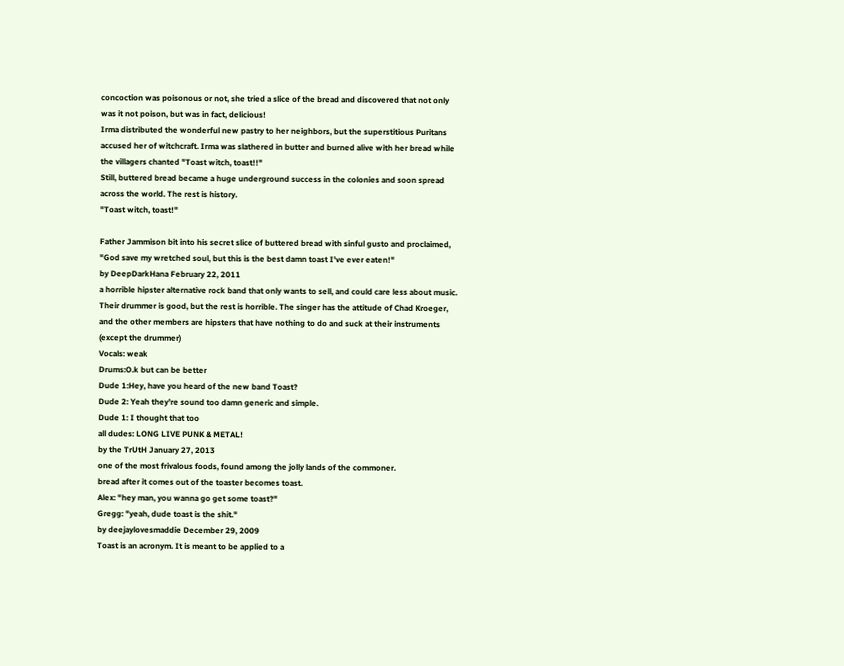concoction was poisonous or not, she tried a slice of the bread and discovered that not only was it not poison, but was in fact, delicious!
Irma distributed the wonderful new pastry to her neighbors, but the superstitious Puritans accused her of witchcraft. Irma was slathered in butter and burned alive with her bread while the villagers chanted "Toast witch, toast!!"
Still, buttered bread became a huge underground success in the colonies and soon spread across the world. The rest is history.
"Toast witch, toast!"

Father Jammison bit into his secret slice of buttered bread with sinful gusto and proclaimed, "God save my wretched soul, but this is the best damn toast I've ever eaten!"
by DeepDarkHana February 22, 2011
a horrible hipster alternative rock band that only wants to sell, and could care less about music. Their drummer is good, but the rest is horrible. The singer has the attitude of Chad Kroeger, and the other members are hipsters that have nothing to do and suck at their instruments (except the drummer)
Vocals: weak
Drums:O.k but can be better
Dude 1:Hey, have you heard of the new band Toast?
Dude 2: Yeah they're sound too damn generic and simple.
Dude 1: I thought that too
all dudes: LONG LIVE PUNK & METAL!
by the TrUtH January 27, 2013
one of the most frivalous foods, found among the jolly lands of the commoner.
bread after it comes out of the toaster becomes toast.
Alex: "hey man, you wanna go get some toast?"
Gregg: "yeah, dude toast is the shit."
by deejaylovesmaddie December 29, 2009
Toast is an acronym. It is meant to be applied to a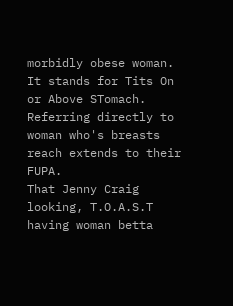morbidly obese woman. It stands for Tits On or Above STomach. Referring directly to woman who's breasts reach extends to their FUPA.
That Jenny Craig looking, T.O.A.S.T having woman betta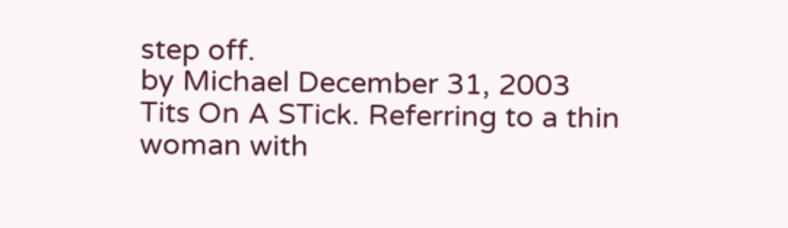step off.
by Michael December 31, 2003
Tits On A STick. Referring to a thin woman with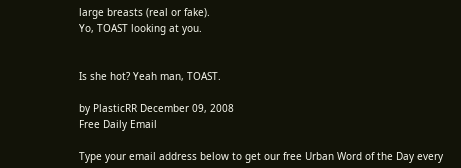large breasts (real or fake).
Yo, TOAST looking at you.


Is she hot? Yeah man, TOAST.

by PlasticRR December 09, 2008
Free Daily Email

Type your email address below to get our free Urban Word of the Day every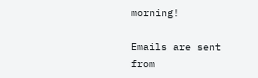morning!

Emails are sent from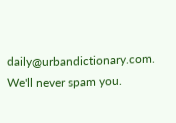daily@urbandictionary.com. We'll never spam you.